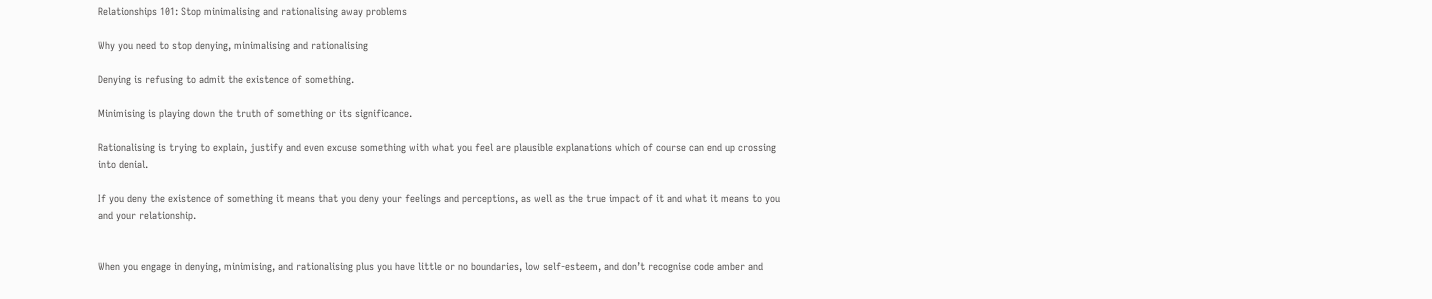Relationships 101: Stop minimalising and rationalising away problems

Why you need to stop denying, minimalising and rationalising

Denying is refusing to admit the existence of something.

Minimising is playing down the truth of something or its significance.

Rationalising is trying to explain, justify and even excuse something with what you feel are plausible explanations which of course can end up crossing into denial.

If you deny the existence of something it means that you deny your feelings and perceptions, as well as the true impact of it and what it means to you and your relationship.


When you engage in denying, minimising, and rationalising plus you have little or no boundaries, low self-esteem, and don’t recognise code amber and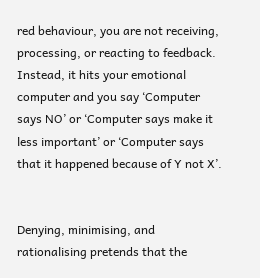red behaviour, you are not receiving, processing, or reacting to feedback. Instead, it hits your emotional computer and you say ‘Computer says NO’ or ‘Computer says make it less important’ or ‘Computer says that it happened because of Y not X’.


Denying, minimising, and rationalising pretends that the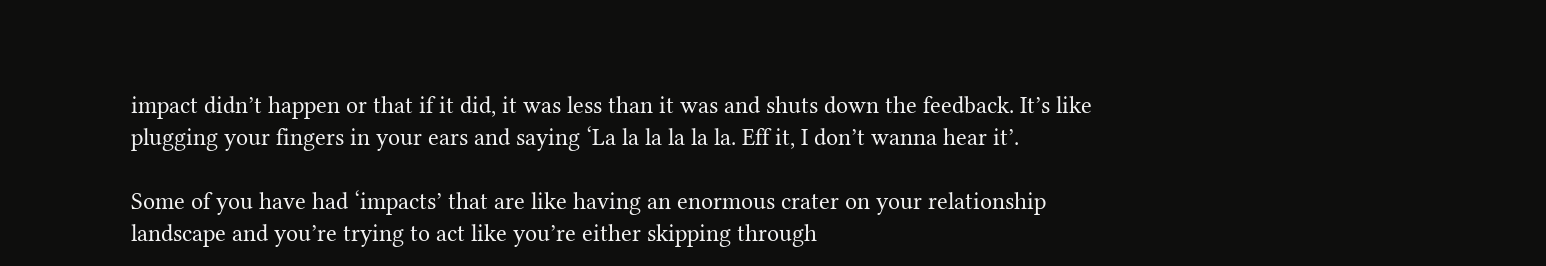impact didn’t happen or that if it did, it was less than it was and shuts down the feedback. It’s like plugging your fingers in your ears and saying ‘La la la la la la. Eff it, I don’t wanna hear it’.

Some of you have had ‘impacts’ that are like having an enormous crater on your relationship landscape and you’re trying to act like you’re either skipping through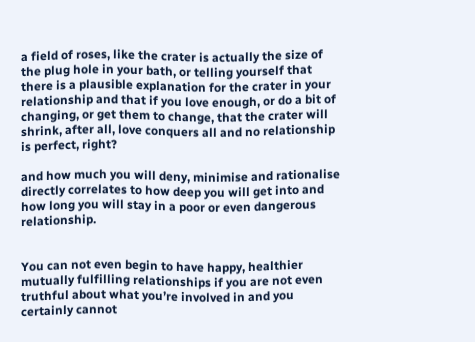a field of roses, like the crater is actually the size of the plug hole in your bath, or telling yourself that there is a plausible explanation for the crater in your relationship and that if you love enough, or do a bit of changing, or get them to change, that the crater will shrink, after all, love conquers all and no relationship is perfect, right?

and how much you will deny, minimise and rationalise directly correlates to how deep you will get into and how long you will stay in a poor or even dangerous relationship.


You can not even begin to have happy, healthier mutually fulfilling relationships if you are not even truthful about what you’re involved in and you certainly cannot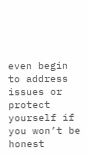even begin to address issues or protect yourself if you won’t be honest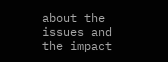about the issues and the impact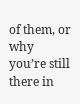of them, or why you’re still there in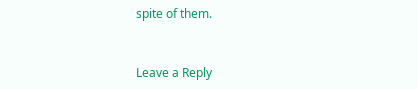spite of them.


Leave a Reply